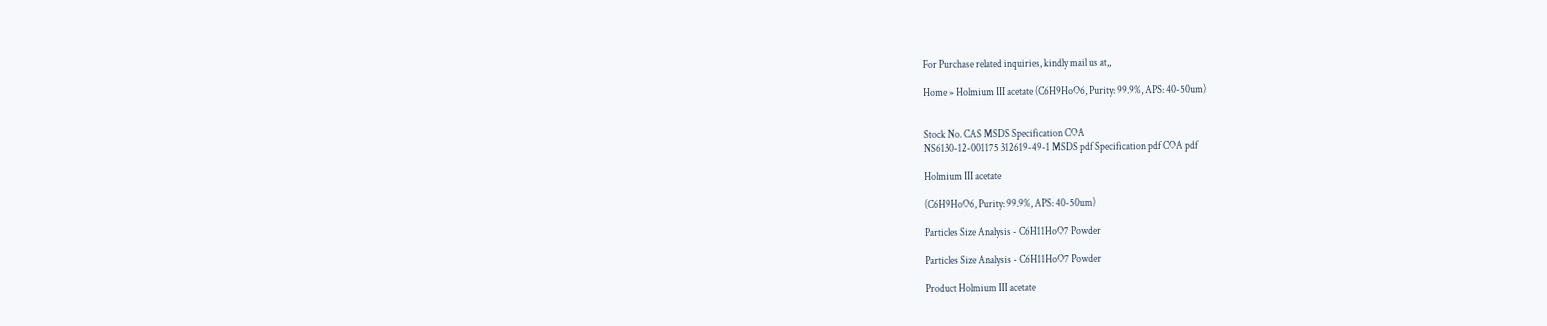For Purchase related inquiries, kindly mail us at,,

Home » Holmium III acetate (C6H9HoO6, Purity: 99.9%, APS: 40-50um)


Stock No. CAS MSDS Specification COA
NS6130-12-001175 312619-49-1 MSDS pdf Specification pdf COA pdf

Holmium III acetate

(C6H9HoO6, Purity: 99.9%, APS: 40-50um)

Particles Size Analysis - C6H11HoO7 Powder

Particles Size Analysis - C6H11HoO7 Powder

Product Holmium III acetate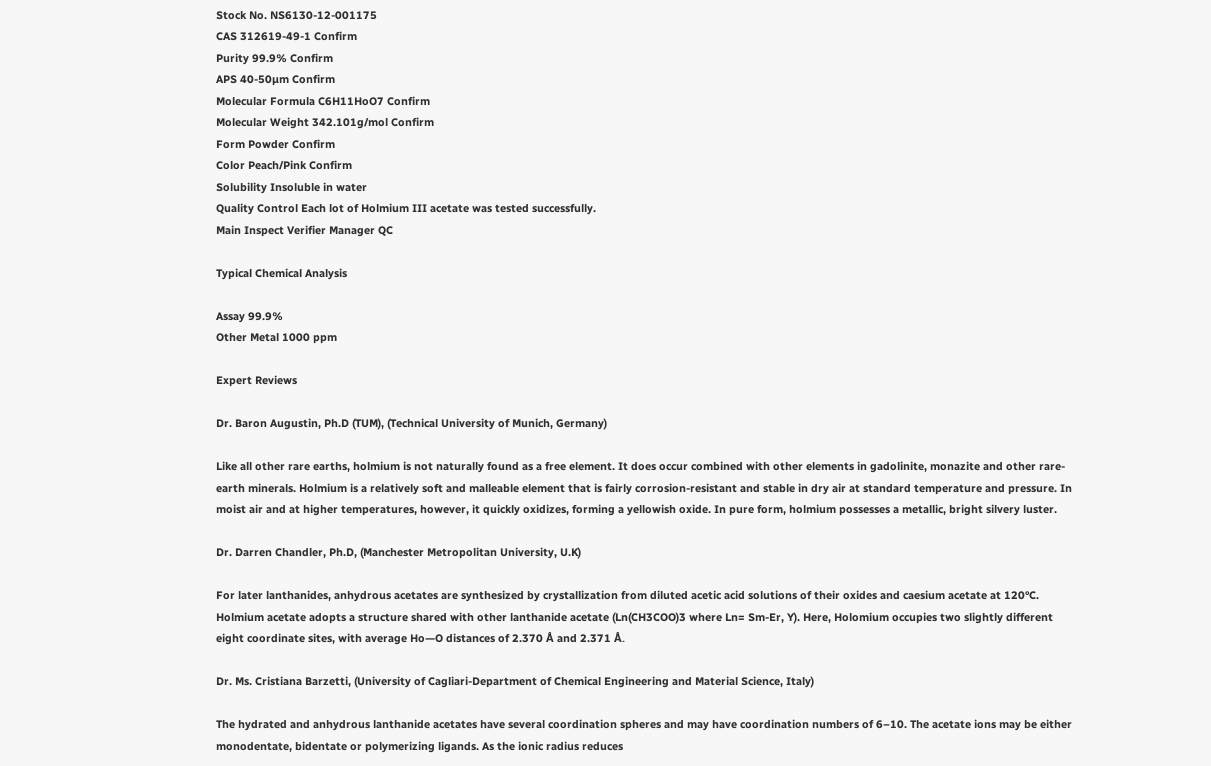Stock No. NS6130-12-001175
CAS 312619-49-1 Confirm
Purity 99.9% Confirm
APS 40-50µm Confirm
Molecular Formula C6H11HoO7 Confirm
Molecular Weight 342.101g/mol Confirm
Form Powder Confirm
Color Peach/Pink Confirm
Solubility Insoluble in water
Quality Control Each lot of Holmium III acetate was tested successfully.
Main Inspect Verifier Manager QC

Typical Chemical Analysis

Assay 99.9%
Other Metal 1000 ppm

Expert Reviews

Dr. Baron Augustin, Ph.D (TUM), (Technical University of Munich, Germany)

Like all other rare earths, holmium is not naturally found as a free element. It does occur combined with other elements in gadolinite, monazite and other rare-earth minerals. Holmium is a relatively soft and malleable element that is fairly corrosion-resistant and stable in dry air at standard temperature and pressure. In moist air and at higher temperatures, however, it quickly oxidizes, forming a yellowish oxide. In pure form, holmium possesses a metallic, bright silvery luster.

Dr. Darren Chandler, Ph.D, (Manchester Metropolitan University, U.K)

For later lanthanides, anhydrous acetates are synthesized by crystallization from diluted acetic acid solutions of their oxides and caesium acetate at 120°C. Holmium acetate adopts a structure shared with other lanthanide acetate (Ln(CH3COO)3 where Ln= Sm-Er, Y). Here, Holomium occupies two slightly different eight coordinate sites, with average Ho—O distances of 2.370 Å and 2.371 Å.

Dr. Ms. Cristiana Barzetti, (University of Cagliari-Department of Chemical Engineering and Material Science, Italy)

The hydrated and anhydrous lanthanide acetates have several coordination spheres and may have coordination numbers of 6–10. The acetate ions may be either monodentate, bidentate or polymerizing ligands. As the ionic radius reduces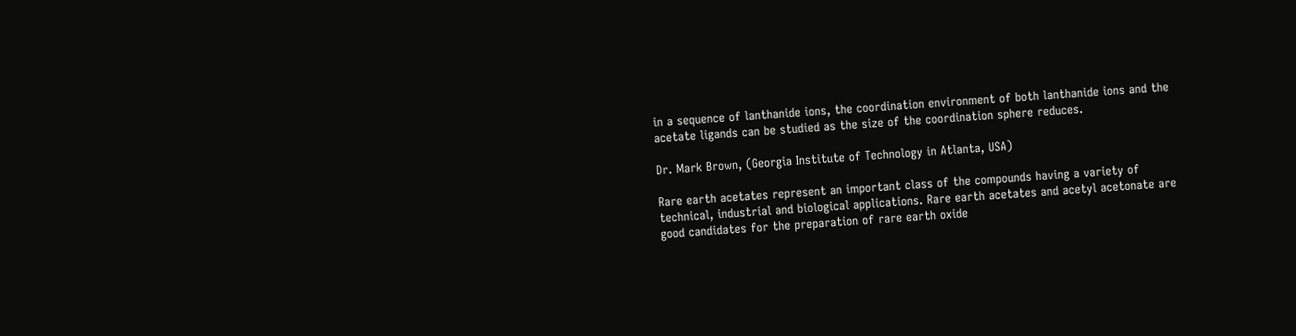in a sequence of lanthanide ions, the coordination environment of both lanthanide ions and the acetate ligands can be studied as the size of the coordination sphere reduces.

Dr. Mark Brown, (Georgia Institute of Technology in Atlanta, USA)

Rare earth acetates represent an important class of the compounds having a variety of technical, industrial and biological applications. Rare earth acetates and acetyl acetonate are good candidates for the preparation of rare earth oxide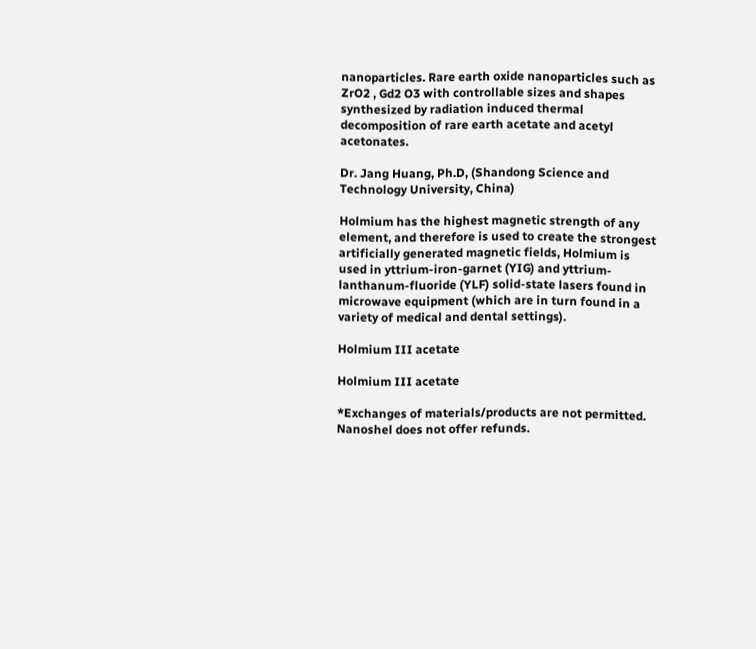nanoparticles. Rare earth oxide nanoparticles such as ZrO2 , Gd2 O3 with controllable sizes and shapes synthesized by radiation induced thermal decomposition of rare earth acetate and acetyl acetonates.

Dr. Jang Huang, Ph.D, (Shandong Science and Technology University, China)

Holmium has the highest magnetic strength of any element, and therefore is used to create the strongest artificially generated magnetic fields, Holmium is used in yttrium-iron-garnet (YIG) and yttrium-lanthanum-fluoride (YLF) solid-state lasers found in microwave equipment (which are in turn found in a variety of medical and dental settings).

Holmium III acetate

Holmium III acetate

*Exchanges of materials/products are not permitted. Nanoshel does not offer refunds.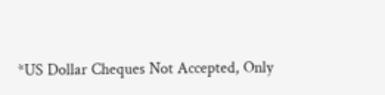*US Dollar Cheques Not Accepted, Only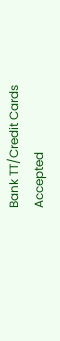Bank TT/Credit Cards Accepted